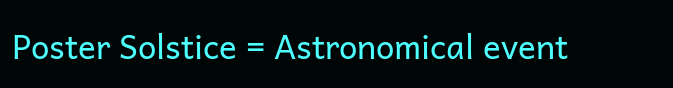Poster Solstice = Astronomical event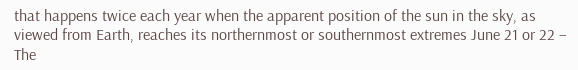that happens twice each year when the apparent position of the sun in the sky, as viewed from Earth, reaches its northernmost or southernmost extremes June 21 or 22 – The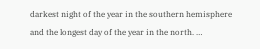darkest night of the year in the southern hemisphere and the longest day of the year in the north. …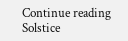Continue reading Solstice